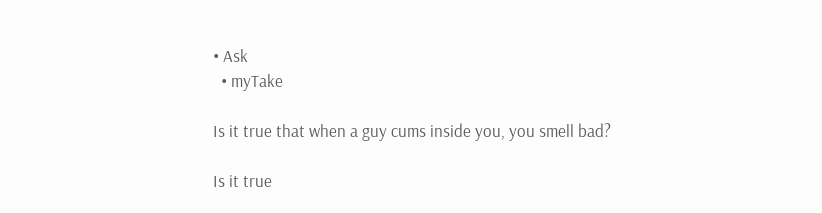• Ask
  • myTake

Is it true that when a guy cums inside you, you smell bad?

Is it true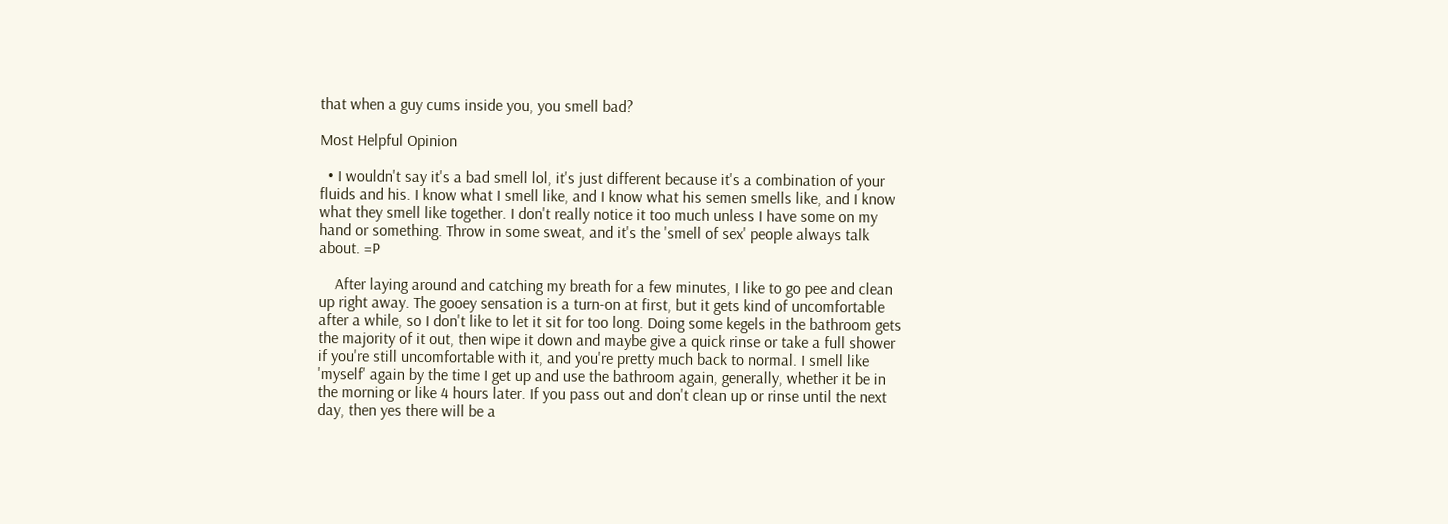that when a guy cums inside you, you smell bad?

Most Helpful Opinion

  • I wouldn't say it's a bad smell lol, it's just different because it's a combination of your fluids and his. I know what I smell like, and I know what his semen smells like, and I know what they smell like together. I don't really notice it too much unless I have some on my hand or something. Throw in some sweat, and it's the 'smell of sex' people always talk about. =P

    After laying around and catching my breath for a few minutes, I like to go pee and clean up right away. The gooey sensation is a turn-on at first, but it gets kind of uncomfortable after a while, so I don't like to let it sit for too long. Doing some kegels in the bathroom gets the majority of it out, then wipe it down and maybe give a quick rinse or take a full shower if you're still uncomfortable with it, and you're pretty much back to normal. I smell like 'myself' again by the time I get up and use the bathroom again, generally, whether it be in the morning or like 4 hours later. If you pass out and don't clean up or rinse until the next day, then yes there will be a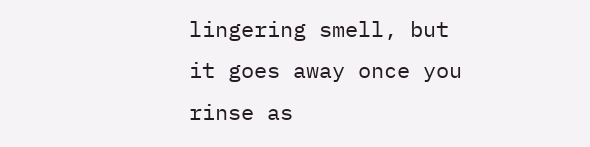lingering smell, but it goes away once you rinse as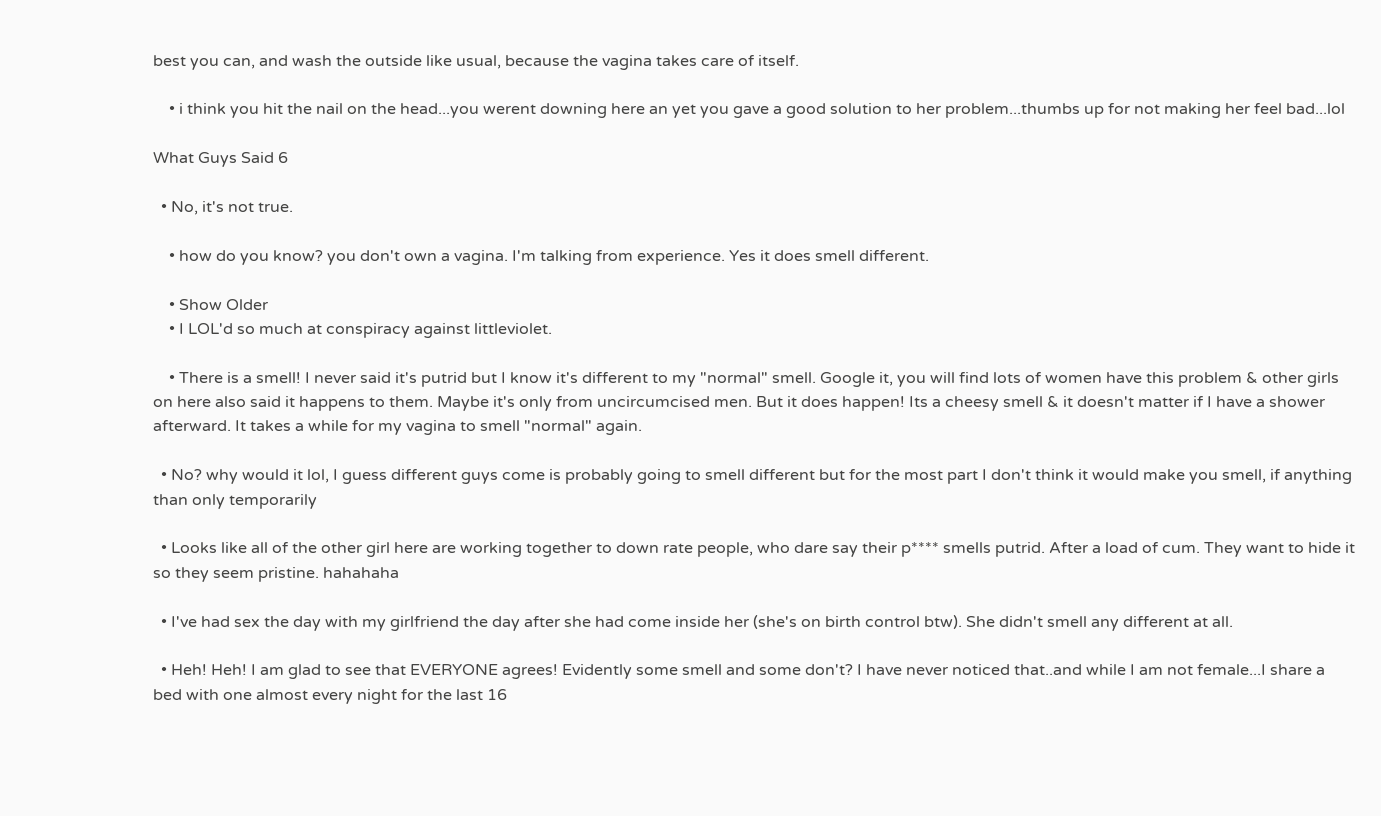best you can, and wash the outside like usual, because the vagina takes care of itself.

    • i think you hit the nail on the head...you werent downing here an yet you gave a good solution to her problem...thumbs up for not making her feel bad...lol

What Guys Said 6

  • No, it's not true.

    • how do you know? you don't own a vagina. I'm talking from experience. Yes it does smell different.

    • Show Older
    • I LOL'd so much at conspiracy against littleviolet.

    • There is a smell! I never said it's putrid but I know it's different to my "normal" smell. Google it, you will find lots of women have this problem & other girls on here also said it happens to them. Maybe it's only from uncircumcised men. But it does happen! Its a cheesy smell & it doesn't matter if I have a shower afterward. It takes a while for my vagina to smell "normal" again.

  • No? why would it lol, I guess different guys come is probably going to smell different but for the most part I don't think it would make you smell, if anything than only temporarily

  • Looks like all of the other girl here are working together to down rate people, who dare say their p**** smells putrid. After a load of cum. They want to hide it so they seem pristine. hahahaha

  • I've had sex the day with my girlfriend the day after she had come inside her (she's on birth control btw). She didn't smell any different at all.

  • Heh! Heh! I am glad to see that EVERYONE agrees! Evidently some smell and some don't? I have never noticed that..and while I am not female...I share a bed with one almost every night for the last 16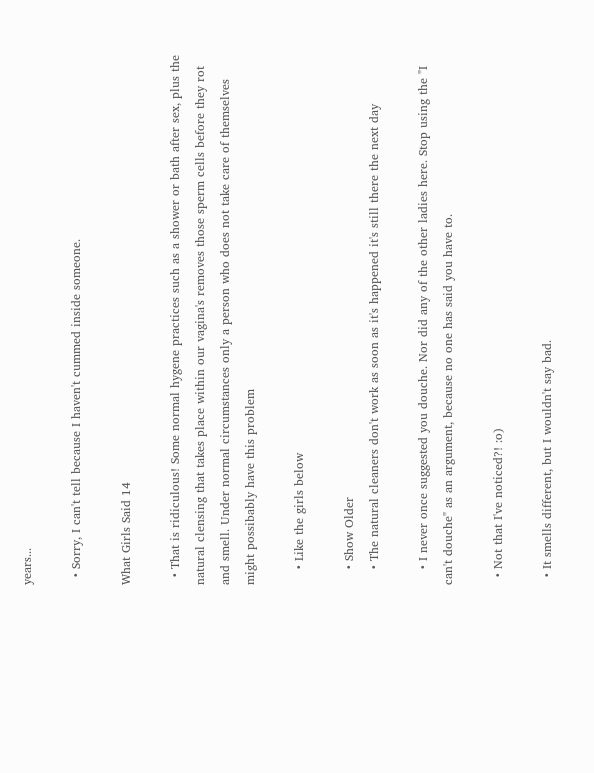years...

  • Sorry, I can't tell because I haven't cummed inside someone.

What Girls Said 14

  • That is ridiculous! Some normal hygene practices such as a shower or bath after sex, plus the natural clensing that takes place within our vagina's removes those sperm cells before they rot and smell. Under normal circumstances only a person who does not take care of themselves might possibably have this problem

    • Like the girls below

    • Show Older
    • The natural cleaners don't work as soon as it's happened it's still there the next day

    • I never once suggested you douche. Nor did any of the other ladies here. Stop using the "I can't douche" as an argument, because no one has said you have to.

  • Not that I've noticed?! :o)

  • It smells different, but I wouldn't say bad.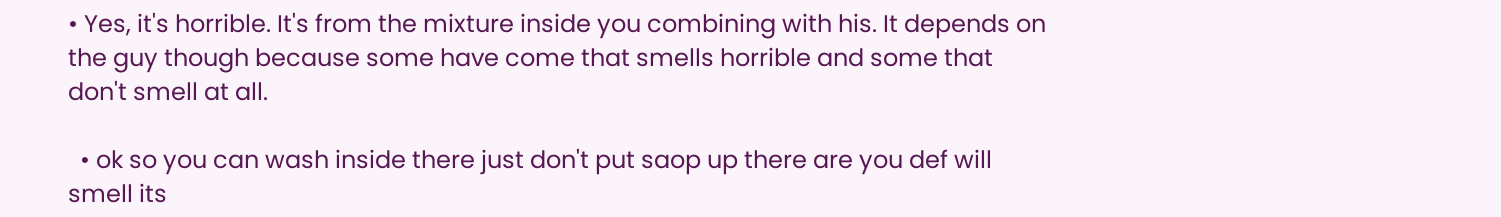• Yes, it's horrible. It's from the mixture inside you combining with his. It depends on the guy though because some have come that smells horrible and some that don't smell at all.

  • ok so you can wash inside there just don't put saop up there are you def will smell its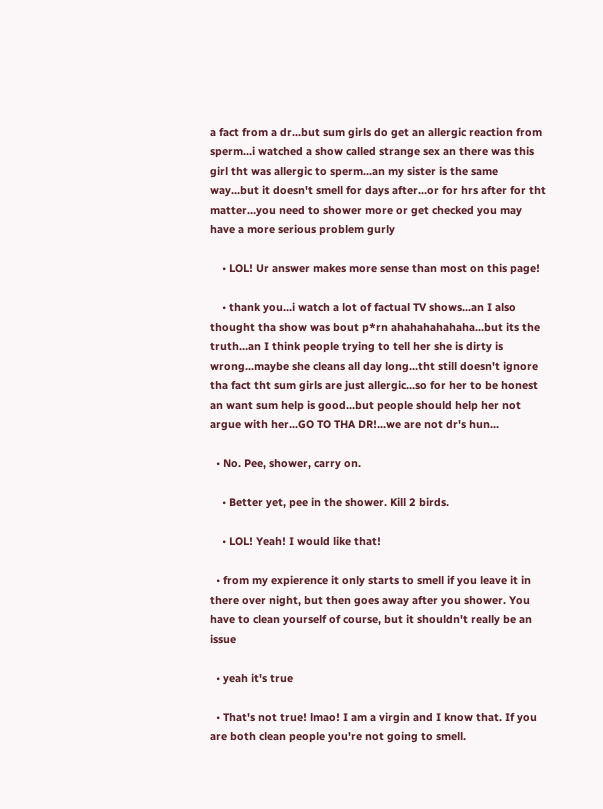a fact from a dr...but sum girls do get an allergic reaction from sperm...i watched a show called strange sex an there was this girl tht was allergic to sperm...an my sister is the same way...but it doesn't smell for days after...or for hrs after for tht matter...you need to shower more or get checked you may have a more serious problem gurly

    • LOL! Ur answer makes more sense than most on this page!

    • thank you...i watch a lot of factual TV shows...an I also thought tha show was bout p*rn ahahahahahaha...but its the truth...an I think people trying to tell her she is dirty is wrong...maybe she cleans all day long...tht still doesn't ignore tha fact tht sum girls are just allergic...so for her to be honest an want sum help is good...but people should help her not argue with her...GO TO THA DR!...we are not dr's hun...

  • No. Pee, shower, carry on.

    • Better yet, pee in the shower. Kill 2 birds.

    • LOL! Yeah! I would like that!

  • from my expierence it only starts to smell if you leave it in there over night, but then goes away after you shower. You have to clean yourself of course, but it shouldn't really be an issue

  • yeah it's true

  • That's not true! lmao! I am a virgin and I know that. If you are both clean people you're not going to smell.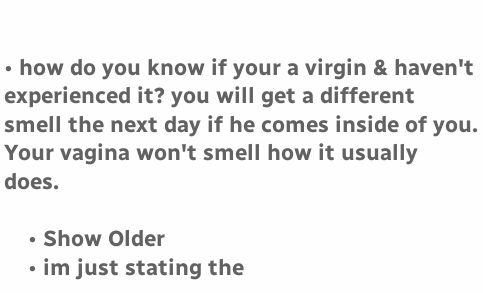• how do you know if your a virgin & haven't experienced it? you will get a different smell the next day if he comes inside of you. Your vagina won't smell how it usually does.

    • Show Older
    • im just stating the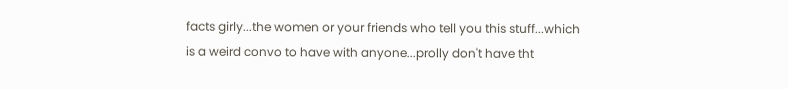facts girly...the women or your friends who tell you this stuff...which is a weird convo to have with anyone...prolly don't have tht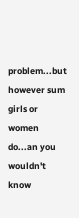problem...but however sum girls or women do...an you wouldn't know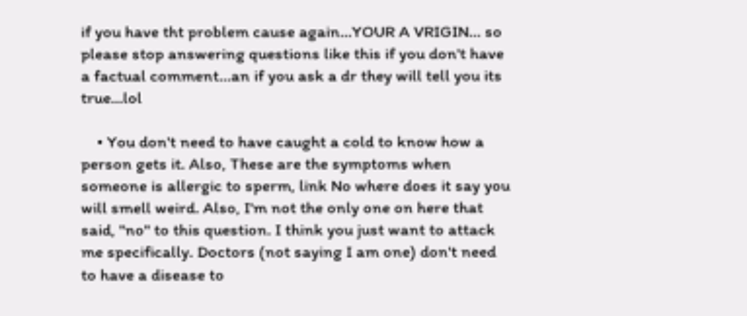if you have tht problem cause again...YOUR A VRIGIN... so please stop answering questions like this if you don't have a factual comment...an if you ask a dr they will tell you its true...lol

    • You don't need to have caught a cold to know how a person gets it. Also, These are the symptoms when someone is allergic to sperm, link No where does it say you will smell weird. Also, I'm not the only one on here that said, "no" to this question. I think you just want to attack me specifically. Doctors (not saying I am one) don't need to have a disease to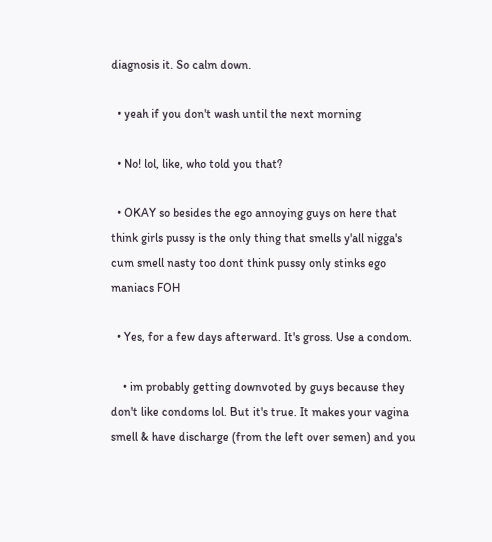diagnosis it. So calm down.

  • yeah if you don't wash until the next morning

  • No! lol, like, who told you that?

  • OKAY so besides the ego annoying guys on here that think girls pussy is the only thing that smells y'all nigga's cum smell nasty too dont think pussy only stinks ego maniacs FOH

  • Yes, for a few days afterward. It's gross. Use a condom.

    • im probably getting downvoted by guys because they don't like condoms lol. But it's true. It makes your vagina smell & have discharge (from the left over semen) and you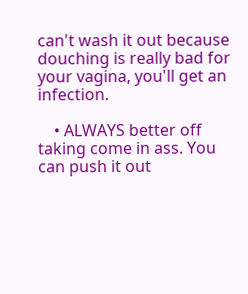can't wash it out because douching is really bad for your vagina, you'll get an infection.

    • ALWAYS better off taking come in ass. You can push it out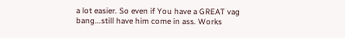a lot easier. So even if You have a GREAT vag bang...still have him come in ass. Works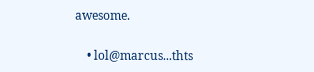awesome.

    • lol@marcus...thts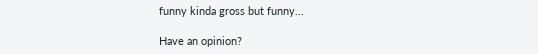funny kinda gross but funny...

Have an opinion?